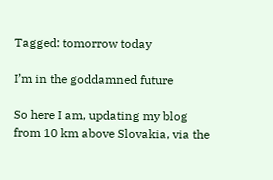Tagged: tomorrow today

I’m in the goddamned future

So here I am, updating my blog from 10 km above Slovakia, via the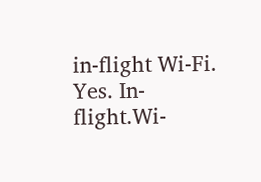in-flight Wi-Fi. Yes. In-flight.Wi-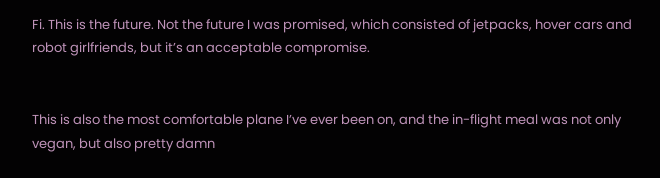Fi. This is the future. Not the future I was promised, which consisted of jetpacks, hover cars and robot girlfriends, but it’s an acceptable compromise.


This is also the most comfortable plane I’ve ever been on, and the in-flight meal was not only vegan, but also pretty damn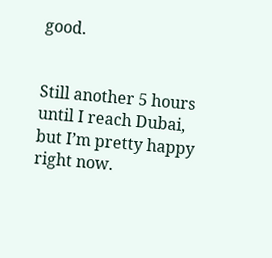good.


Still another 5 hours until I reach Dubai, but I’m pretty happy right now.